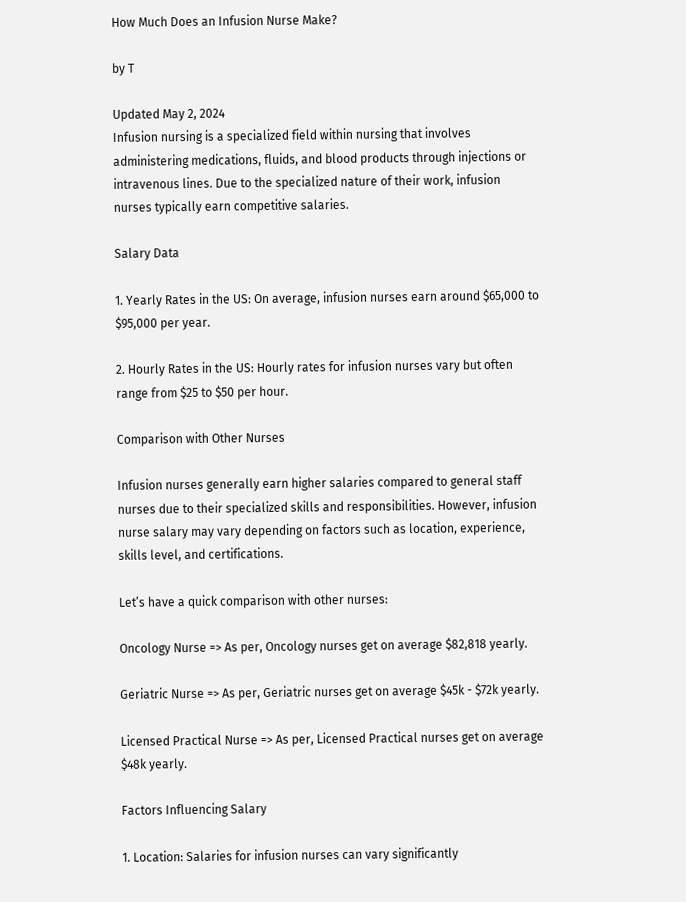How Much Does an Infusion Nurse Make?

by T

Updated May 2, 2024
Infusion nursing is a specialized field within nursing that involves administering medications, fluids, and blood products through injections or intravenous lines. Due to the specialized nature of their work, infusion nurses typically earn competitive salaries.

Salary Data

1. Yearly Rates in the US: On average, infusion nurses earn around $65,000 to $95,000 per year.

2. Hourly Rates in the US: Hourly rates for infusion nurses vary but often range from $25 to $50 per hour.

Comparison with Other Nurses

Infusion nurses generally earn higher salaries compared to general staff nurses due to their specialized skills and responsibilities. However, infusion nurse salary may vary depending on factors such as location, experience, skills level, and certifications.

Let’s have a quick comparison with other nurses:

Oncology Nurse => As per, Oncology nurses get on average $82,818 yearly.

Geriatric Nurse => As per, Geriatric nurses get on average $45k - $72k yearly.

Licensed Practical Nurse => As per, Licensed Practical nurses get on average $48k yearly.

Factors Influencing Salary

1. Location: Salaries for infusion nurses can vary significantly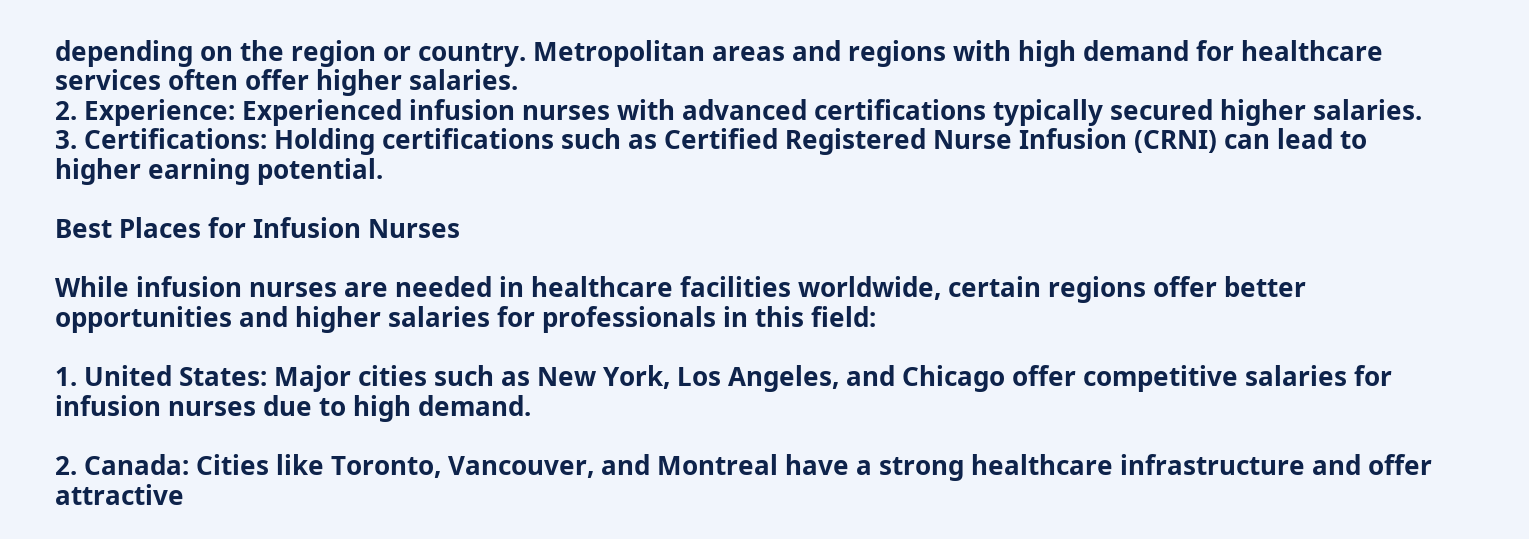depending on the region or country. Metropolitan areas and regions with high demand for healthcare services often offer higher salaries.
2. Experience: Experienced infusion nurses with advanced certifications typically secured higher salaries.
3. Certifications: Holding certifications such as Certified Registered Nurse Infusion (CRNI) can lead to higher earning potential.

Best Places for Infusion Nurses

While infusion nurses are needed in healthcare facilities worldwide, certain regions offer better opportunities and higher salaries for professionals in this field:

1. United States: Major cities such as New York, Los Angeles, and Chicago offer competitive salaries for infusion nurses due to high demand.

2. Canada: Cities like Toronto, Vancouver, and Montreal have a strong healthcare infrastructure and offer attractive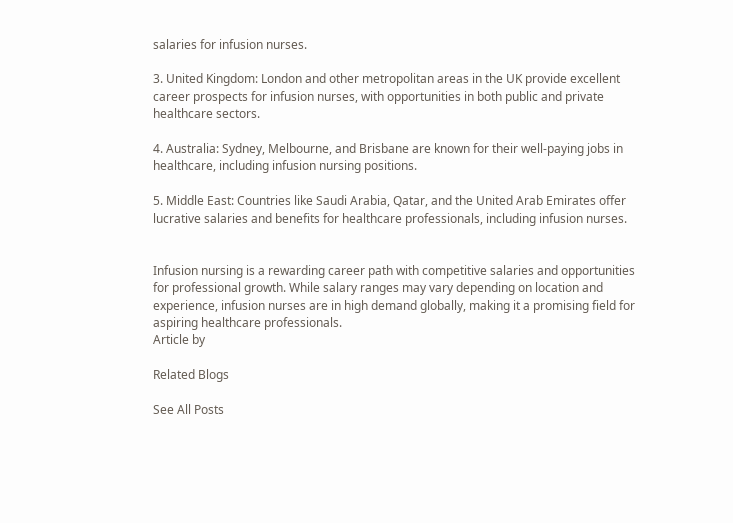salaries for infusion nurses.

3. United Kingdom: London and other metropolitan areas in the UK provide excellent career prospects for infusion nurses, with opportunities in both public and private healthcare sectors.

4. Australia: Sydney, Melbourne, and Brisbane are known for their well-paying jobs in healthcare, including infusion nursing positions.

5. Middle East: Countries like Saudi Arabia, Qatar, and the United Arab Emirates offer lucrative salaries and benefits for healthcare professionals, including infusion nurses.


Infusion nursing is a rewarding career path with competitive salaries and opportunities for professional growth. While salary ranges may vary depending on location and experience, infusion nurses are in high demand globally, making it a promising field for aspiring healthcare professionals.
Article by

Related Blogs

See All Posts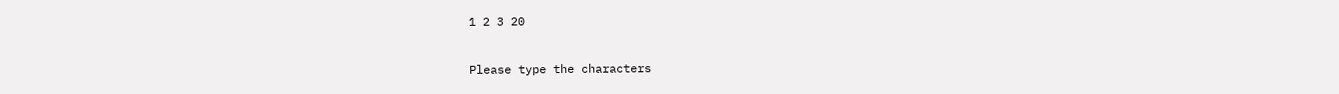1 2 3 20

Please type the characters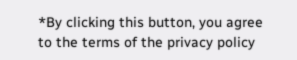*By clicking this button, you agree to the terms of the privacy policy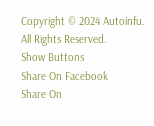Copyright © 2024 Autoinfu. All Rights Reserved.
Show Buttons
Share On Facebook
Share On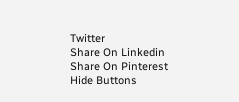Twitter
Share On Linkedin
Share On Pinterest
Hide Buttons